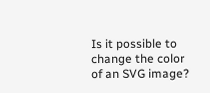Is it possible to change the color of an SVG image?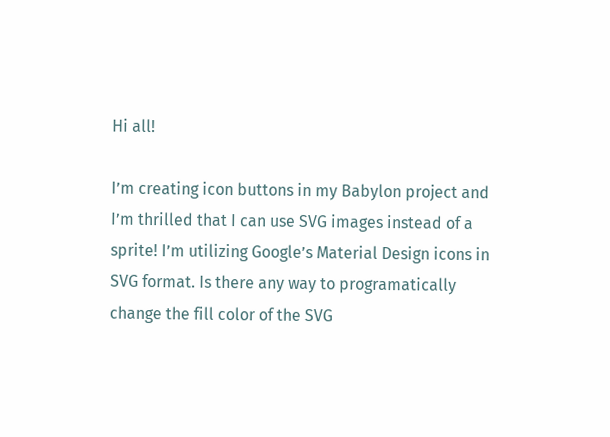Hi all!

I’m creating icon buttons in my Babylon project and I’m thrilled that I can use SVG images instead of a sprite! I’m utilizing Google’s Material Design icons in SVG format. Is there any way to programatically change the fill color of the SVG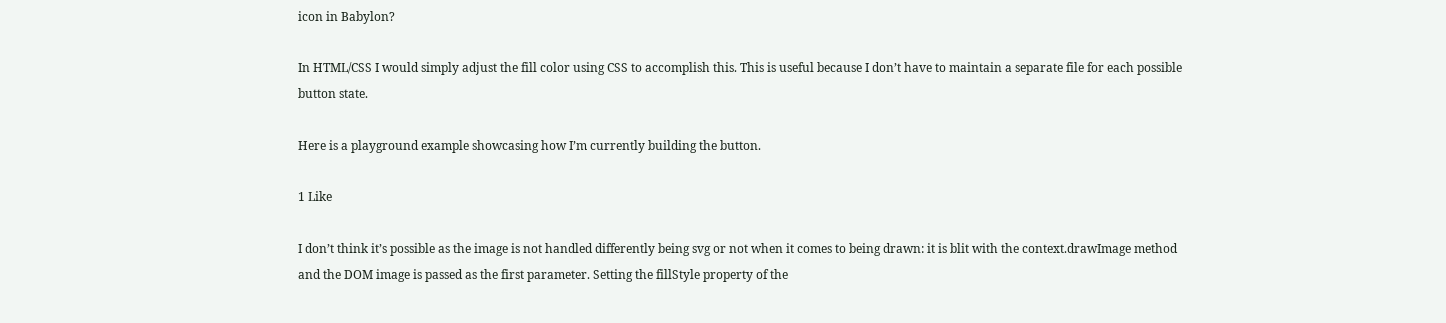icon in Babylon?

In HTML/CSS I would simply adjust the fill color using CSS to accomplish this. This is useful because I don’t have to maintain a separate file for each possible button state.

Here is a playground example showcasing how I’m currently building the button.

1 Like

I don’t think it’s possible as the image is not handled differently being svg or not when it comes to being drawn: it is blit with the context.drawImage method and the DOM image is passed as the first parameter. Setting the fillStyle property of the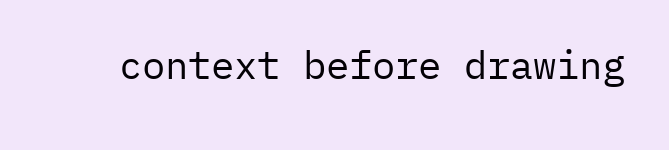context before drawing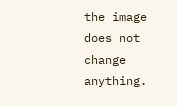the image does not change anything.